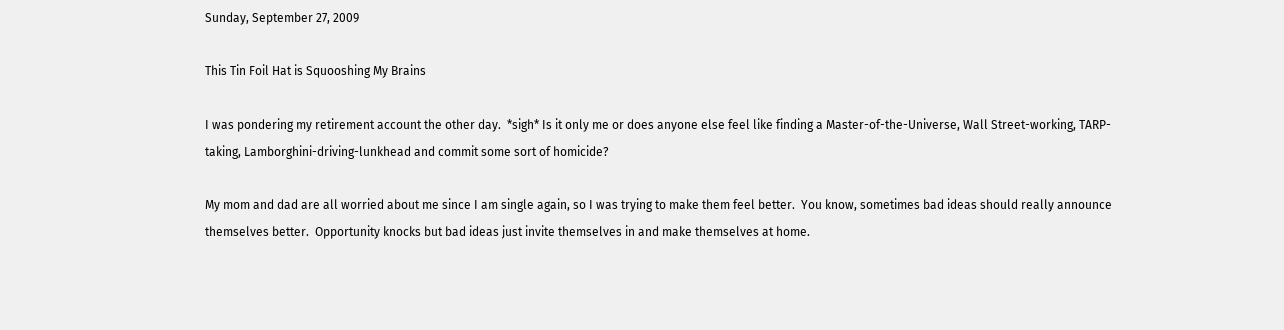Sunday, September 27, 2009

This Tin Foil Hat is Squooshing My Brains

I was pondering my retirement account the other day.  *sigh* Is it only me or does anyone else feel like finding a Master-of-the-Universe, Wall Street-working, TARP-taking, Lamborghini-driving-lunkhead and commit some sort of homicide?

My mom and dad are all worried about me since I am single again, so I was trying to make them feel better.  You know, sometimes bad ideas should really announce themselves better.  Opportunity knocks but bad ideas just invite themselves in and make themselves at home.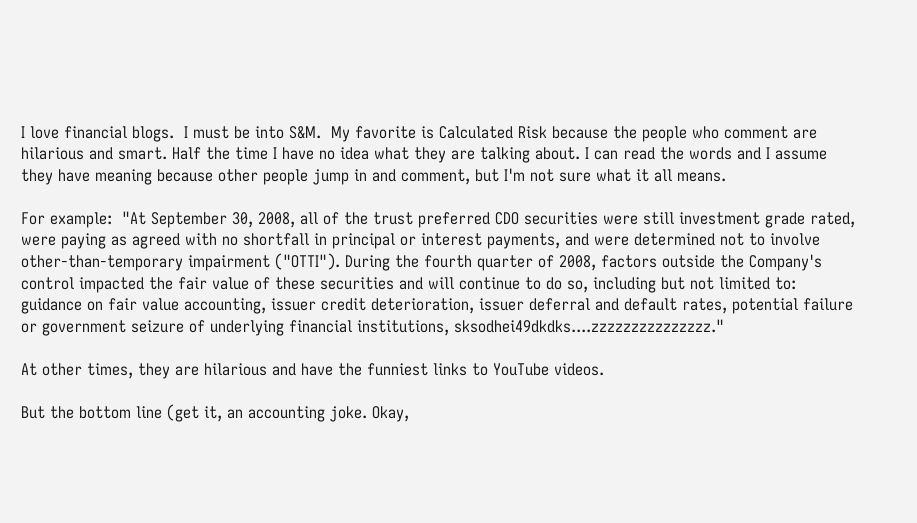I love financial blogs.  I must be into S&M.  My favorite is Calculated Risk because the people who comment are hilarious and smart. Half the time I have no idea what they are talking about. I can read the words and I assume they have meaning because other people jump in and comment, but I'm not sure what it all means.

For example:  "At September 30, 2008, all of the trust preferred CDO securities were still investment grade rated, were paying as agreed with no shortfall in principal or interest payments, and were determined not to involve other-than-temporary impairment ("OTTI"). During the fourth quarter of 2008, factors outside the Company's control impacted the fair value of these securities and will continue to do so, including but not limited to: guidance on fair value accounting, issuer credit deterioration, issuer deferral and default rates, potential failure or government seizure of underlying financial institutions, sksodhei49dkdks....zzzzzzzzzzzzzzz."

At other times, they are hilarious and have the funniest links to YouTube videos.

But the bottom line (get it, an accounting joke. Okay,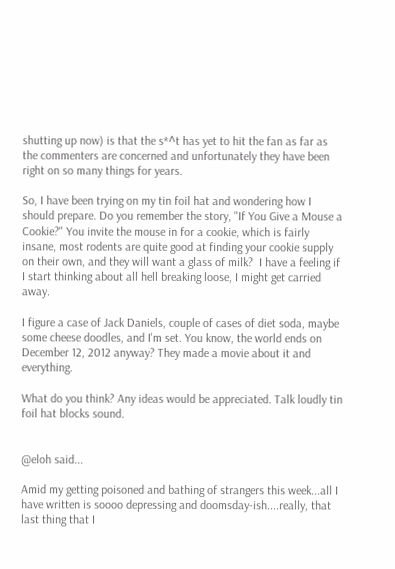shutting up now) is that the s*^t has yet to hit the fan as far as the commenters are concerned and unfortunately they have been right on so many things for years.

So, I have been trying on my tin foil hat and wondering how I should prepare. Do you remember the story, "If You Give a Mouse a Cookie?" You invite the mouse in for a cookie, which is fairly insane, most rodents are quite good at finding your cookie supply on their own, and they will want a glass of milk?  I have a feeling if I start thinking about all hell breaking loose, I might get carried away.

I figure a case of Jack Daniels, couple of cases of diet soda, maybe some cheese doodles, and I'm set. You know, the world ends on December 12, 2012 anyway? They made a movie about it and everything.

What do you think? Any ideas would be appreciated. Talk loudly tin foil hat blocks sound.


@eloh said...

Amid my getting poisoned and bathing of strangers this week...all I have written is soooo depressing and doomsday-ish....really, that last thing that I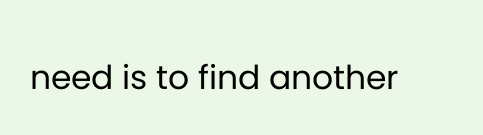need is to find another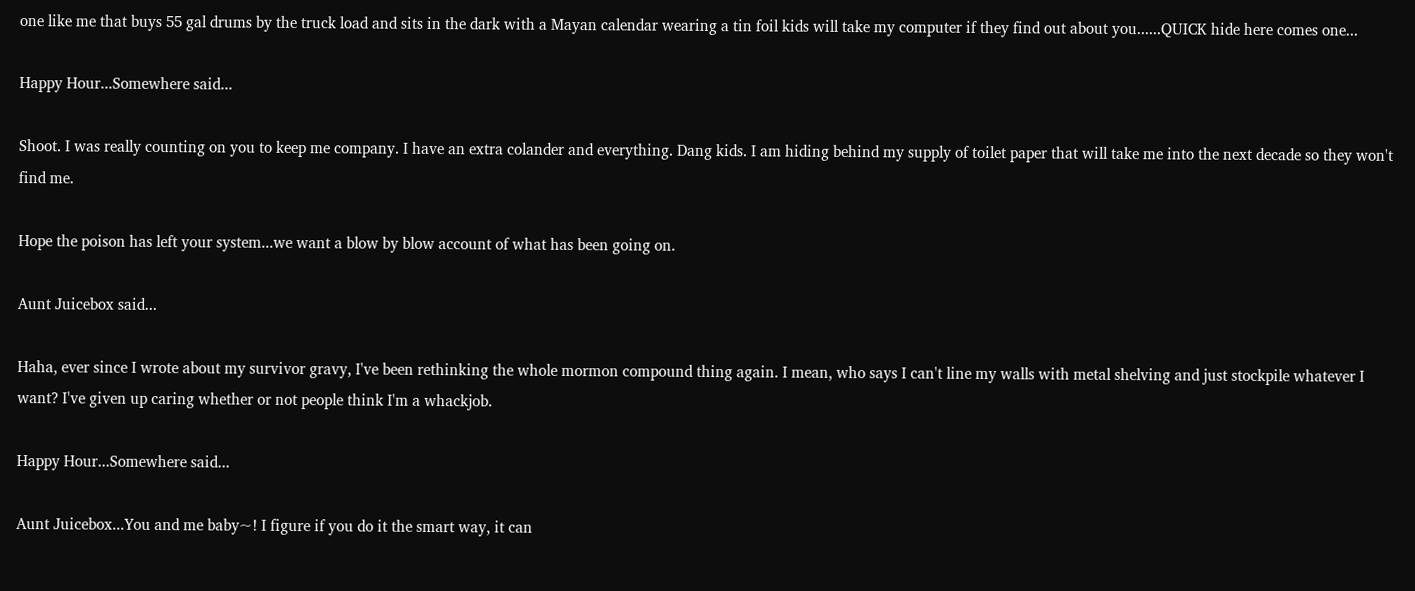one like me that buys 55 gal drums by the truck load and sits in the dark with a Mayan calendar wearing a tin foil kids will take my computer if they find out about you......QUICK hide here comes one...

Happy Hour...Somewhere said...

Shoot. I was really counting on you to keep me company. I have an extra colander and everything. Dang kids. I am hiding behind my supply of toilet paper that will take me into the next decade so they won't find me.

Hope the poison has left your system...we want a blow by blow account of what has been going on.

Aunt Juicebox said...

Haha, ever since I wrote about my survivor gravy, I've been rethinking the whole mormon compound thing again. I mean, who says I can't line my walls with metal shelving and just stockpile whatever I want? I've given up caring whether or not people think I'm a whackjob.

Happy Hour...Somewhere said...

Aunt Juicebox...You and me baby~! I figure if you do it the smart way, it can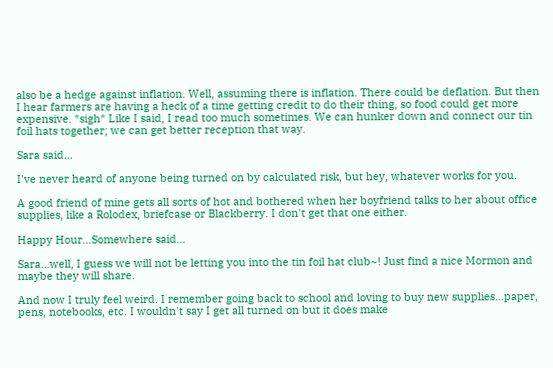also be a hedge against inflation. Well, assuming there is inflation. There could be deflation. But then I hear farmers are having a heck of a time getting credit to do their thing, so food could get more expensive. *sigh* Like I said, I read too much sometimes. We can hunker down and connect our tin foil hats together; we can get better reception that way.

Sara said...

I've never heard of anyone being turned on by calculated risk, but hey, whatever works for you.

A good friend of mine gets all sorts of hot and bothered when her boyfriend talks to her about office supplies, like a Rolodex, briefcase or Blackberry. I don't get that one either.

Happy Hour...Somewhere said...

Sara...well, I guess we will not be letting you into the tin foil hat club~! Just find a nice Mormon and maybe they will share.

And now I truly feel weird. I remember going back to school and loving to buy new supplies...paper, pens, notebooks, etc. I wouldn't say I get all turned on but it does make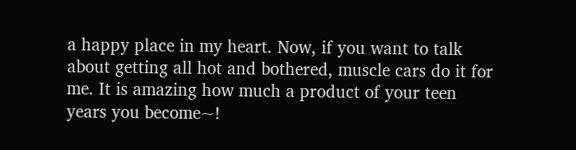a happy place in my heart. Now, if you want to talk about getting all hot and bothered, muscle cars do it for me. It is amazing how much a product of your teen years you become~!